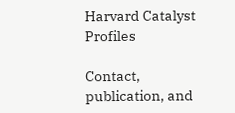Harvard Catalyst Profiles

Contact, publication, and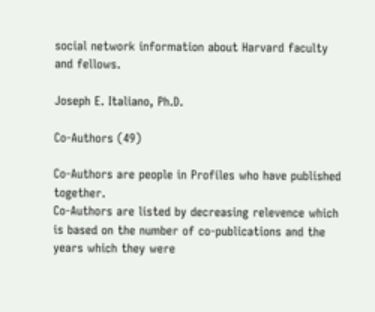social network information about Harvard faculty and fellows.

Joseph E. Italiano, Ph.D.

Co-Authors (49)

Co-Authors are people in Profiles who have published together.
Co-Authors are listed by decreasing relevence which is based on the number of co-publications and the years which they were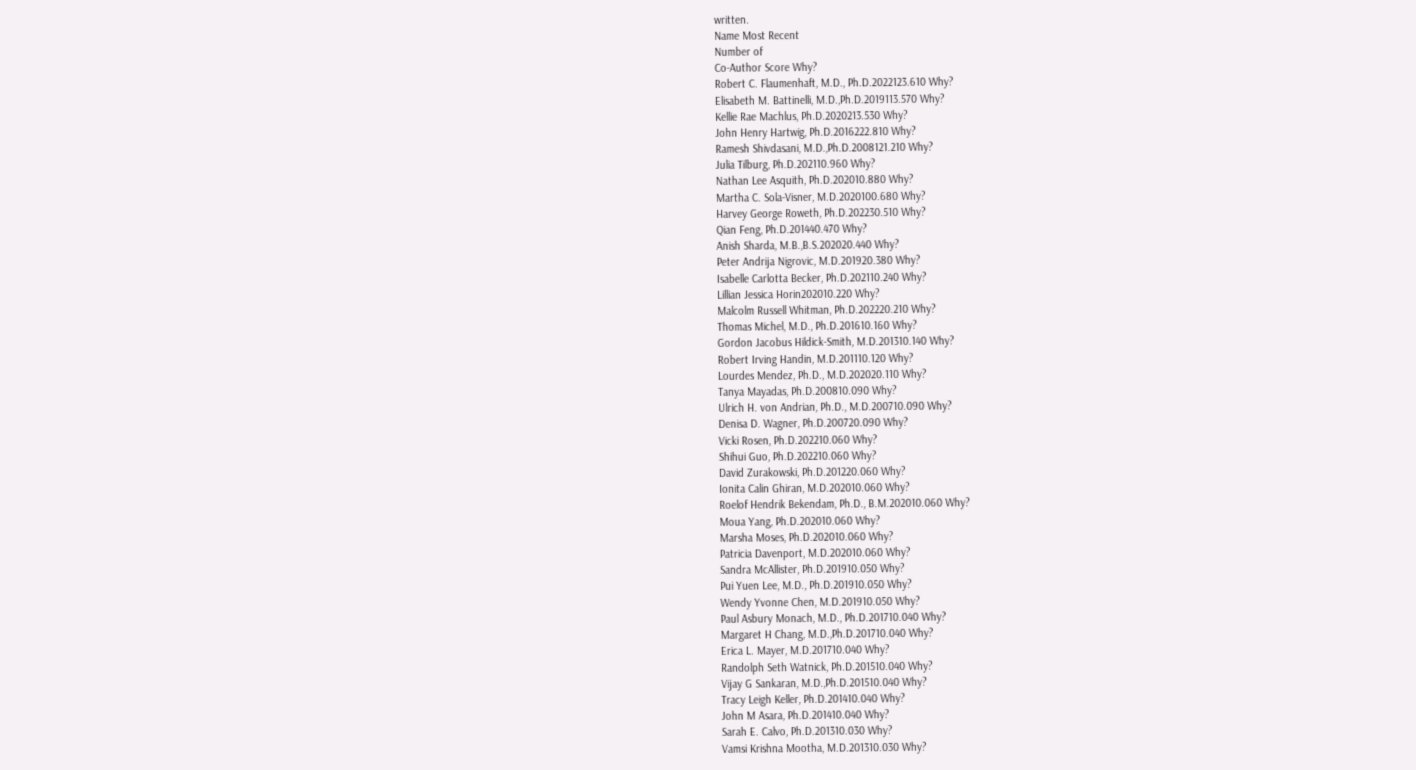written.
Name Most Recent
Number of
Co-Author Score Why?
Robert C. Flaumenhaft, M.D., Ph.D.2022123.610 Why?
Elisabeth M. Battinelli, M.D.,Ph.D.2019113.570 Why?
Kellie Rae Machlus, Ph.D.2020213.530 Why?
John Henry Hartwig, Ph.D.2016222.810 Why?
Ramesh Shivdasani, M.D.,Ph.D.2008121.210 Why?
Julia Tilburg, Ph.D.202110.960 Why?
Nathan Lee Asquith, Ph.D.202010.880 Why?
Martha C. Sola-Visner, M.D.2020100.680 Why?
Harvey George Roweth, Ph.D.202230.510 Why?
Qian Feng, Ph.D.201440.470 Why?
Anish Sharda, M.B.,B.S.202020.440 Why?
Peter Andrija Nigrovic, M.D.201920.380 Why?
Isabelle Carlotta Becker, Ph.D.202110.240 Why?
Lillian Jessica Horin202010.220 Why?
Malcolm Russell Whitman, Ph.D.202220.210 Why?
Thomas Michel, M.D., Ph.D.201610.160 Why?
Gordon Jacobus Hildick-Smith, M.D.201310.140 Why?
Robert Irving Handin, M.D.201110.120 Why?
Lourdes Mendez, Ph.D., M.D.202020.110 Why?
Tanya Mayadas, Ph.D.200810.090 Why?
Ulrich H. von Andrian, Ph.D., M.D.200710.090 Why?
Denisa D. Wagner, Ph.D.200720.090 Why?
Vicki Rosen, Ph.D.202210.060 Why?
Shihui Guo, Ph.D.202210.060 Why?
David Zurakowski, Ph.D.201220.060 Why?
Ionita Calin Ghiran, M.D.202010.060 Why?
Roelof Hendrik Bekendam, Ph.D., B.M.202010.060 Why?
Moua Yang, Ph.D.202010.060 Why?
Marsha Moses, Ph.D.202010.060 Why?
Patricia Davenport, M.D.202010.060 Why?
Sandra McAllister, Ph.D.201910.050 Why?
Pui Yuen Lee, M.D., Ph.D.201910.050 Why?
Wendy Yvonne Chen, M.D.201910.050 Why?
Paul Asbury Monach, M.D., Ph.D.201710.040 Why?
Margaret H Chang, M.D.,Ph.D.201710.040 Why?
Erica L. Mayer, M.D.201710.040 Why?
Randolph Seth Watnick, Ph.D.201510.040 Why?
Vijay G Sankaran, M.D.,Ph.D.201510.040 Why?
Tracy Leigh Keller, Ph.D.201410.040 Why?
John M Asara, Ph.D.201410.040 Why?
Sarah E. Calvo, Ph.D.201310.030 Why?
Vamsi Krishna Mootha, M.D.201310.030 Why?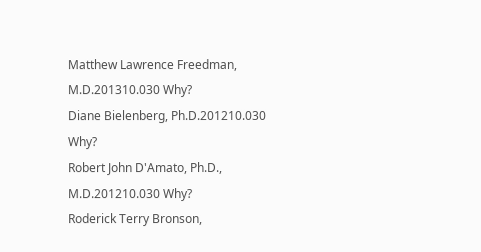Matthew Lawrence Freedman, M.D.201310.030 Why?
Diane Bielenberg, Ph.D.201210.030 Why?
Robert John D'Amato, Ph.D., M.D.201210.030 Why?
Roderick Terry Bronson,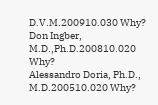D.V.M.200910.030 Why?
Don Ingber, M.D.,Ph.D.200810.020 Why?
Alessandro Doria, Ph.D., M.D.200510.020 Why?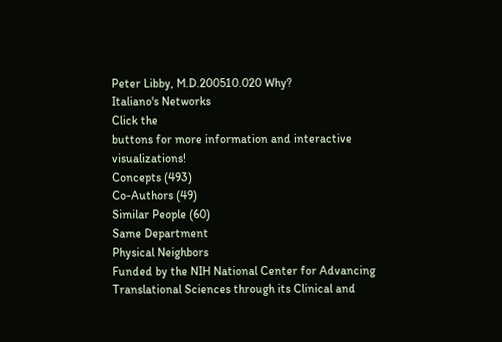Peter Libby, M.D.200510.020 Why?
Italiano's Networks
Click the
buttons for more information and interactive visualizations!
Concepts (493)
Co-Authors (49)
Similar People (60)
Same Department
Physical Neighbors
Funded by the NIH National Center for Advancing Translational Sciences through its Clinical and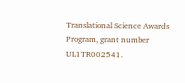Translational Science Awards Program, grant number UL1TR002541.